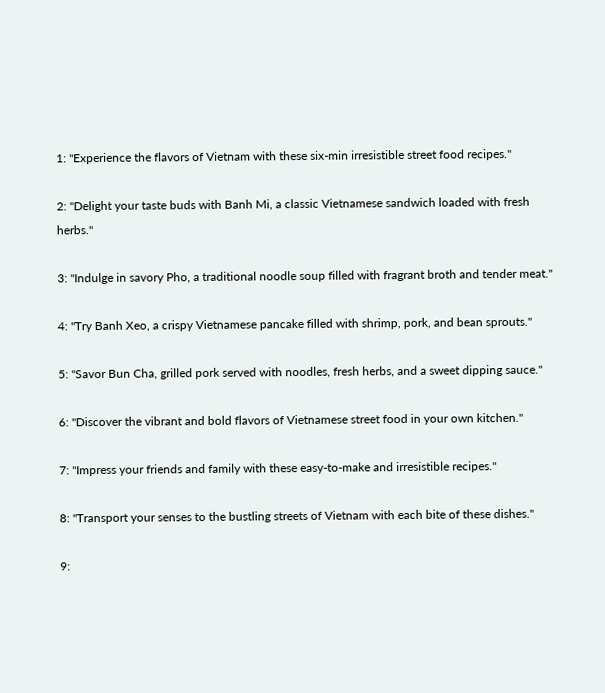1: "Experience the flavors of Vietnam with these six-min irresistible street food recipes."

2: "Delight your taste buds with Banh Mi, a classic Vietnamese sandwich loaded with fresh herbs."

3: "Indulge in savory Pho, a traditional noodle soup filled with fragrant broth and tender meat."

4: "Try Banh Xeo, a crispy Vietnamese pancake filled with shrimp, pork, and bean sprouts."

5: "Savor Bun Cha, grilled pork served with noodles, fresh herbs, and a sweet dipping sauce."

6: "Discover the vibrant and bold flavors of Vietnamese street food in your own kitchen."

7: "Impress your friends and family with these easy-to-make and irresistible recipes."

8: "Transport your senses to the bustling streets of Vietnam with each bite of these dishes."

9: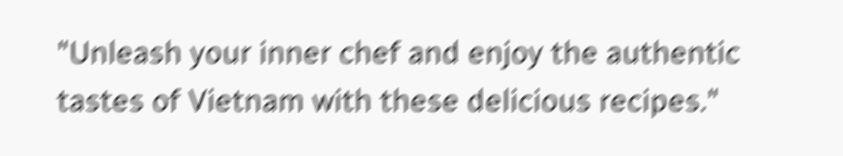"Unleash your inner chef and enjoy the authentic tastes of Vietnam with these delicious recipes."